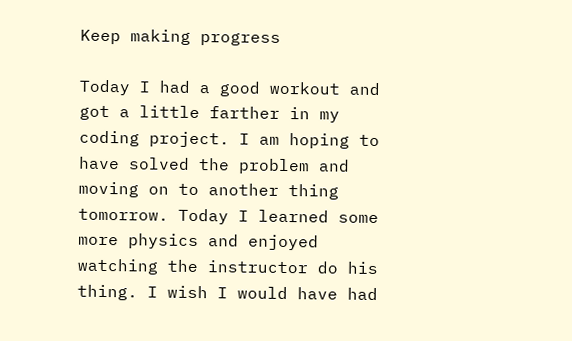Keep making progress

Today I had a good workout and got a little farther in my coding project. I am hoping to have solved the problem and moving on to another thing tomorrow. Today I learned some more physics and enjoyed watching the instructor do his thing. I wish I would have had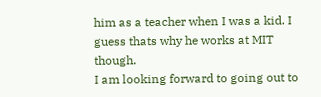him as a teacher when I was a kid. I guess thats why he works at MIT though.
I am looking forward to going out to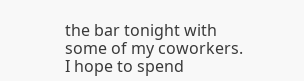the bar tonight with some of my coworkers. I hope to spend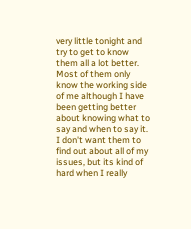very little tonight and try to get to know them all a lot better. Most of them only know the working side of me although I have been getting better about knowing what to say and when to say it. I don't want them to find out about all of my issues, but its kind of hard when I really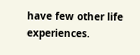have few other life experiences.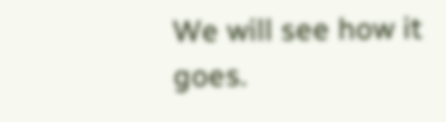We will see how it goes.